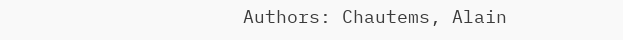Authors: Chautems, Alain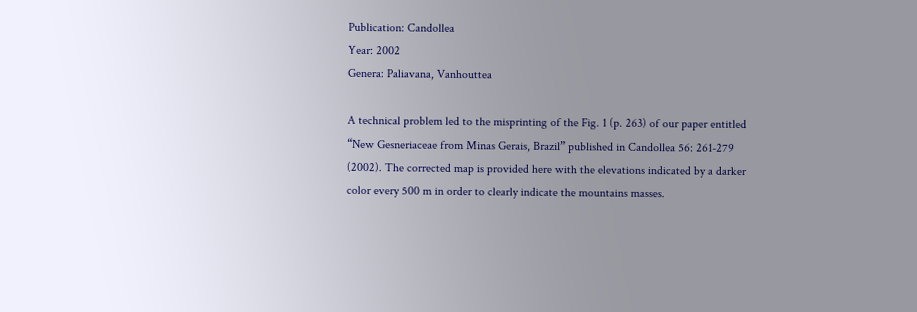Publication: Candollea
Year: 2002
Genera: Paliavana, Vanhouttea

A technical problem led to the misprinting of the Fig. 1 (p. 263) of our paper entitled “New Gesneriaceae from Minas Gerais, Brazil” published in Candollea 56: 261-279 (2002). The corrected map is provided here with the elevations indicated by a darker color every 500 m in order to clearly indicate the mountains masses.